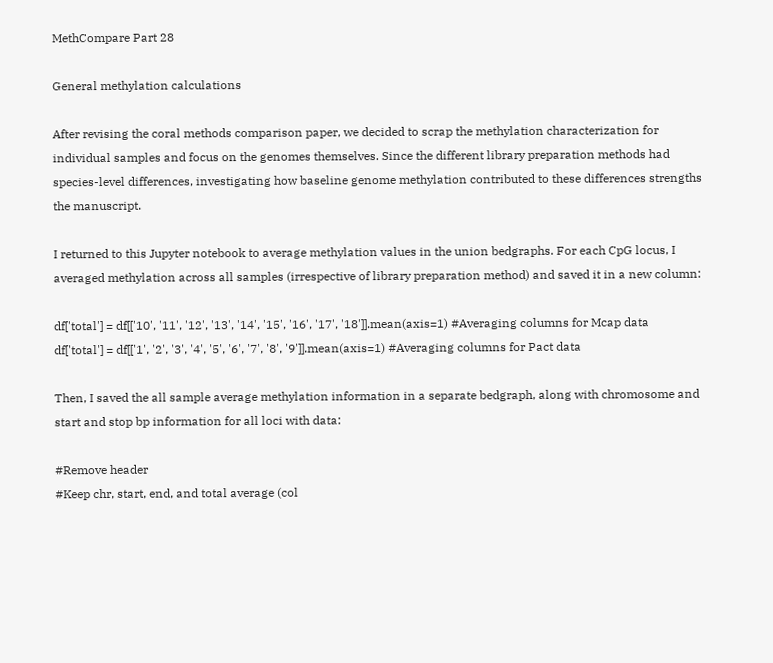MethCompare Part 28

General methylation calculations

After revising the coral methods comparison paper, we decided to scrap the methylation characterization for individual samples and focus on the genomes themselves. Since the different library preparation methods had species-level differences, investigating how baseline genome methylation contributed to these differences strengths the manuscript.

I returned to this Jupyter notebook to average methylation values in the union bedgraphs. For each CpG locus, I averaged methylation across all samples (irrespective of library preparation method) and saved it in a new column:

df['total'] = df[['10', '11', '12', '13', '14', '15', '16', '17', '18']].mean(axis=1) #Averaging columns for Mcap data
df['total'] = df[['1', '2', '3', '4', '5', '6', '7', '8', '9']].mean(axis=1) #Averaging columns for Pact data

Then, I saved the all sample average methylation information in a separate bedgraph, along with chromosome and start and stop bp information for all loci with data:

#Remove header
#Keep chr, start, end, and total average (col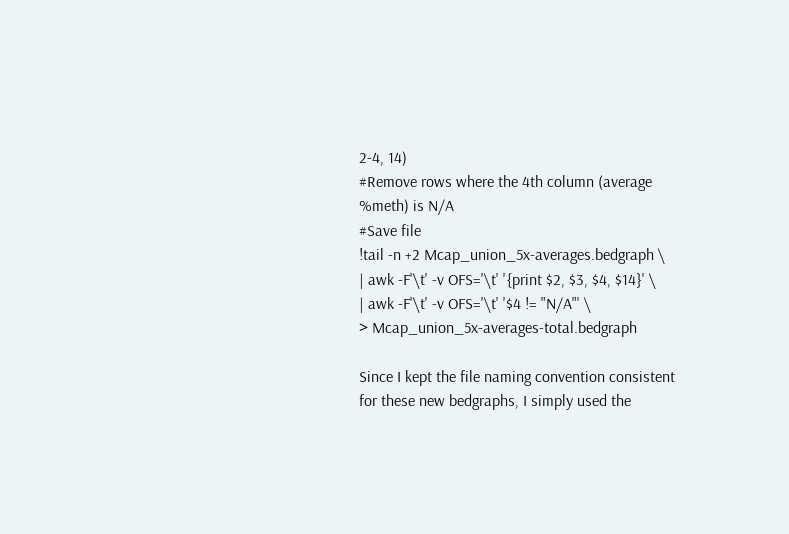2-4, 14)
#Remove rows where the 4th column (average %meth) is N/A
#Save file
!tail -n +2 Mcap_union_5x-averages.bedgraph \
| awk -F'\t' -v OFS='\t' '{print $2, $3, $4, $14}' \
| awk -F'\t' -v OFS='\t' '$4 != "N/A"' \
> Mcap_union_5x-averages-total.bedgraph

Since I kept the file naming convention consistent for these new bedgraphs, I simply used the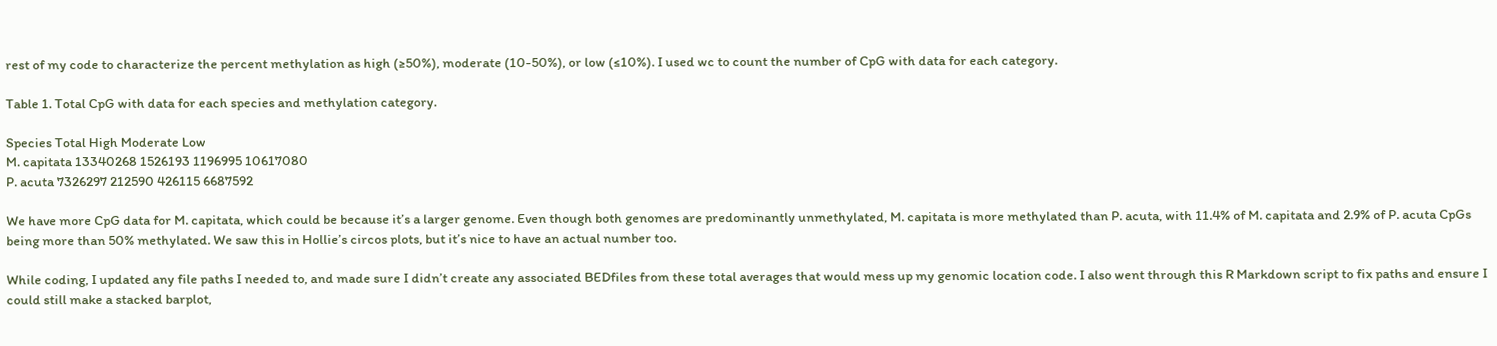rest of my code to characterize the percent methylation as high (≥50%), moderate (10-50%), or low (≤10%). I used wc to count the number of CpG with data for each category.

Table 1. Total CpG with data for each species and methylation category.

Species Total High Moderate Low
M. capitata 13340268 1526193 1196995 10617080
P. acuta 7326297 212590 426115 6687592

We have more CpG data for M. capitata, which could be because it’s a larger genome. Even though both genomes are predominantly unmethylated, M. capitata is more methylated than P. acuta, with 11.4% of M. capitata and 2.9% of P. acuta CpGs being more than 50% methylated. We saw this in Hollie’s circos plots, but it’s nice to have an actual number too.

While coding, I updated any file paths I needed to, and made sure I didn’t create any associated BEDfiles from these total averages that would mess up my genomic location code. I also went through this R Markdown script to fix paths and ensure I could still make a stacked barplot,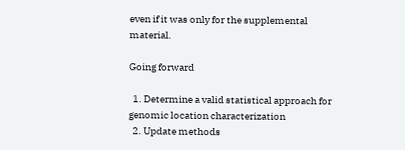even if it was only for the supplemental material.

Going forward

  1. Determine a valid statistical approach for genomic location characterization
  2. Update methods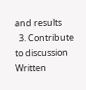and results
  3. Contribute to discussion
Written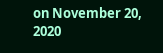on November 20, 2020